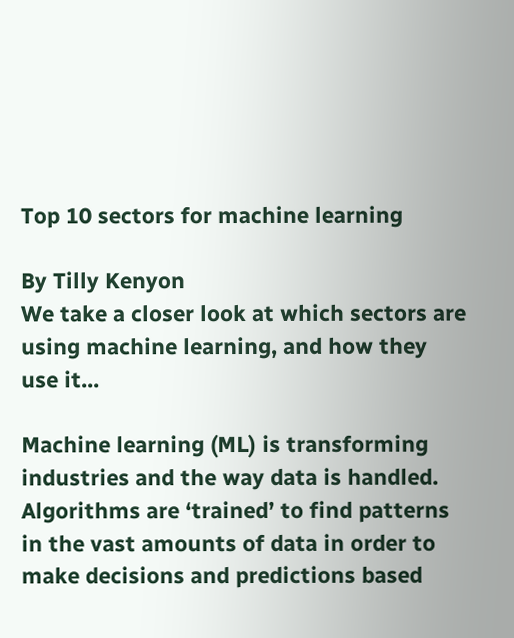Top 10 sectors for machine learning

By Tilly Kenyon
We take a closer look at which sectors are using machine learning, and how they use it...

Machine learning (ML) is transforming industries and the way data is handled. Algorithms are ‘trained’ to find patterns in the vast amounts of data in order to make decisions and predictions based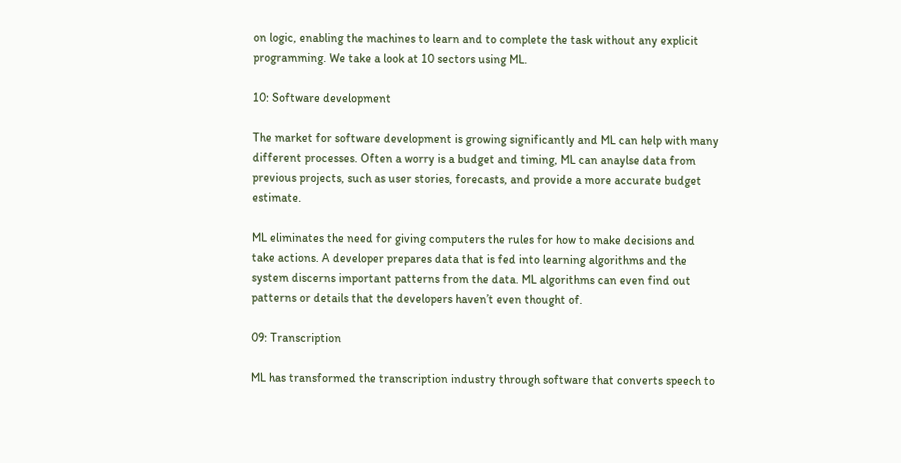on logic, enabling the machines to learn and to complete the task without any explicit programming. We take a look at 10 sectors using ML.

10: Software development

The market for software development is growing significantly and ML can help with many different processes. Often a worry is a budget and timing, ML can anaylse data from previous projects, such as user stories, forecasts, and provide a more accurate budget estimate.

ML eliminates the need for giving computers the rules for how to make decisions and take actions. A developer prepares data that is fed into learning algorithms and the system discerns important patterns from the data. ML algorithms can even find out patterns or details that the developers haven’t even thought of.

09: Transcription

ML has transformed the transcription industry through software that converts speech to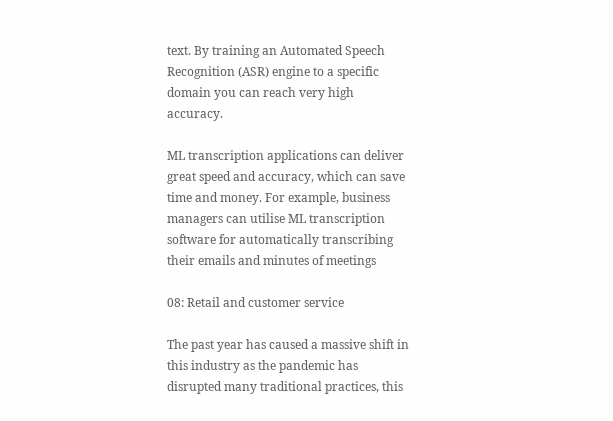text. By training an Automated Speech Recognition (ASR) engine to a specific domain you can reach very high accuracy.

ML transcription applications can deliver great speed and accuracy, which can save time and money. For example, business managers can utilise ML transcription software for automatically transcribing their emails and minutes of meetings

08: Retail and customer service

The past year has caused a massive shift in this industry as the pandemic has disrupted many traditional practices, this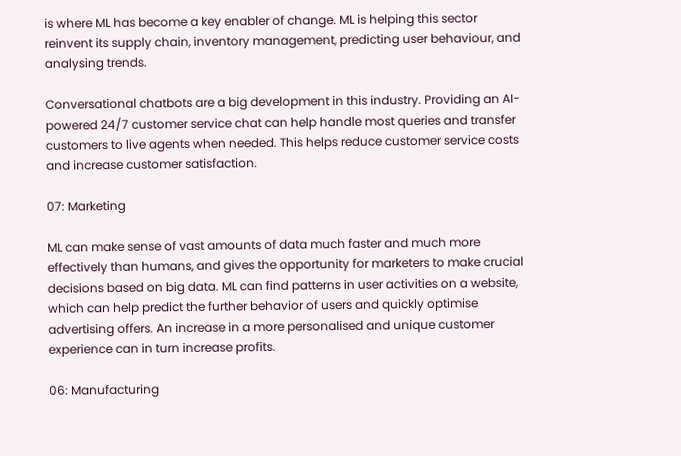is where ML has become a key enabler of change. ML is helping this sector reinvent its supply chain, inventory management, predicting user behaviour, and analysing trends.

Conversational chatbots are a big development in this industry. Providing an AI-powered 24/7 customer service chat can help handle most queries and transfer customers to live agents when needed. This helps reduce customer service costs and increase customer satisfaction.

07: Marketing

ML can make sense of vast amounts of data much faster and much more effectively than humans, and gives the opportunity for marketers to make crucial decisions based on big data. ML can find patterns in user activities on a website, which can help predict the further behavior of users and quickly optimise advertising offers. An increase in a more personalised and unique customer experience can in turn increase profits.

06: Manufacturing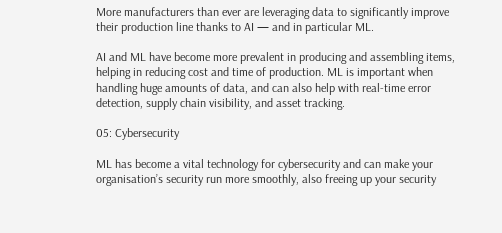More manufacturers than ever are leveraging data to significantly improve their production line thanks to AI — and in particular ML.

AI and ML have become more prevalent in producing and assembling items, helping in reducing cost and time of production. ML is important when handling huge amounts of data, and can also help with real-time error detection, supply chain visibility, and asset tracking.

05: Cybersecurity

ML has become a vital technology for cybersecurity and can make your organisation’s security run more smoothly, also freeing up your security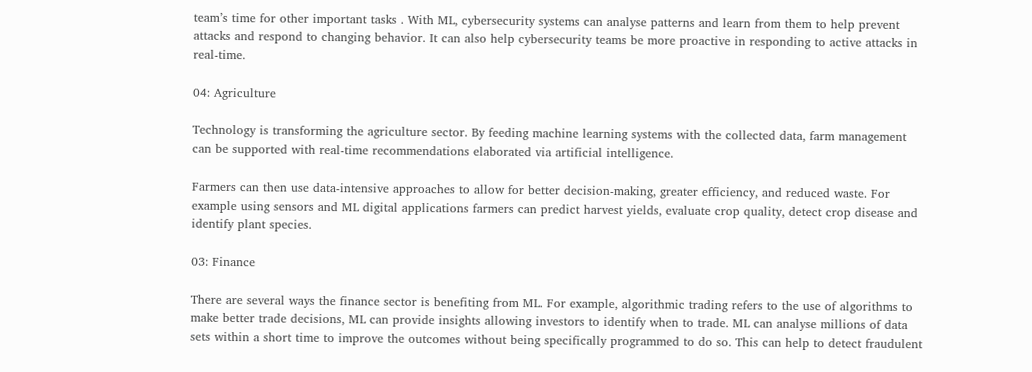team’s time for other important tasks . With ML, cybersecurity systems can analyse patterns and learn from them to help prevent attacks and respond to changing behavior. It can also help cybersecurity teams be more proactive in responding to active attacks in real-time.

04: Agriculture

Technology is transforming the agriculture sector. By feeding machine learning systems with the collected data, farm management can be supported with real-time recommendations elaborated via artificial intelligence.

Farmers can then use data-intensive approaches to allow for better decision-making, greater efficiency, and reduced waste. For example using sensors and ML digital applications farmers can predict harvest yields, evaluate crop quality, detect crop disease and identify plant species.

03: Finance

There are several ways the finance sector is benefiting from ML. For example, algorithmic trading refers to the use of algorithms to make better trade decisions, ML can provide insights allowing investors to identify when to trade. ML can analyse millions of data sets within a short time to improve the outcomes without being specifically programmed to do so. This can help to detect fraudulent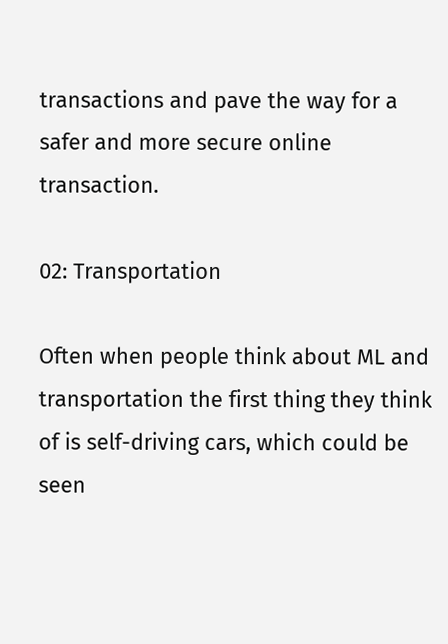transactions and pave the way for a safer and more secure online transaction.

02: Transportation

Often when people think about ML and transportation the first thing they think of is self-driving cars, which could be seen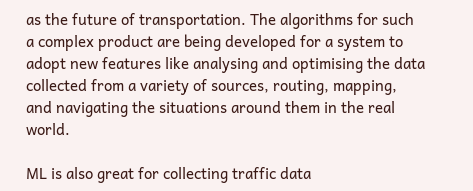as the future of transportation. The algorithms for such a complex product are being developed for a system to adopt new features like analysing and optimising the data collected from a variety of sources, routing, mapping, and navigating the situations around them in the real world.

ML is also great for collecting traffic data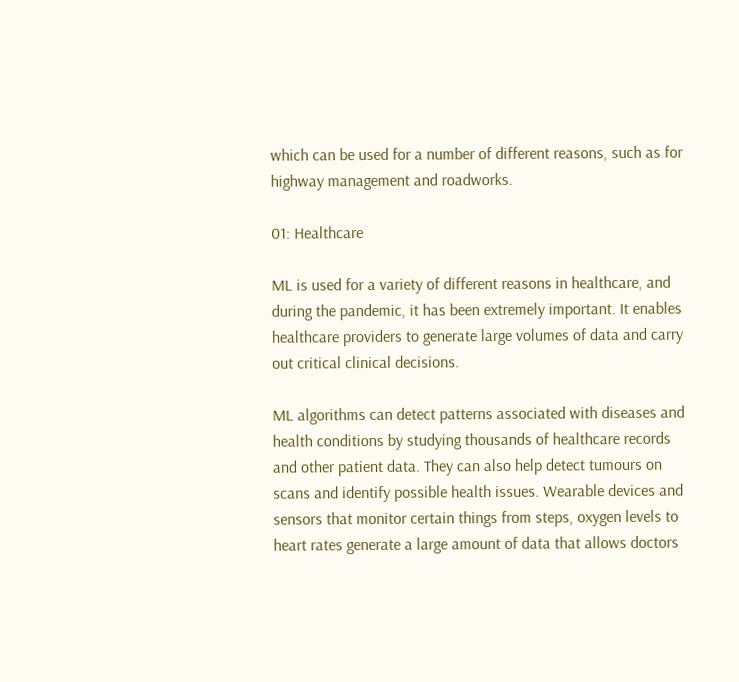which can be used for a number of different reasons, such as for highway management and roadworks.

01: Healthcare

ML is used for a variety of different reasons in healthcare, and during the pandemic, it has been extremely important. It enables healthcare providers to generate large volumes of data and carry out critical clinical decisions.

ML algorithms can detect patterns associated with diseases and health conditions by studying thousands of healthcare records and other patient data. They can also help detect tumours on scans and identify possible health issues. Wearable devices and sensors that monitor certain things from steps, oxygen levels to heart rates generate a large amount of data that allows doctors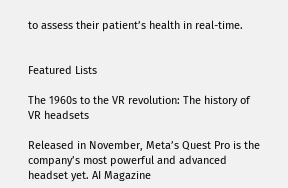to assess their patient’s health in real-time.


Featured Lists

The 1960s to the VR revolution: The history of VR headsets

Released in November, Meta’s Quest Pro is the company’s most powerful and advanced headset yet. AI Magazine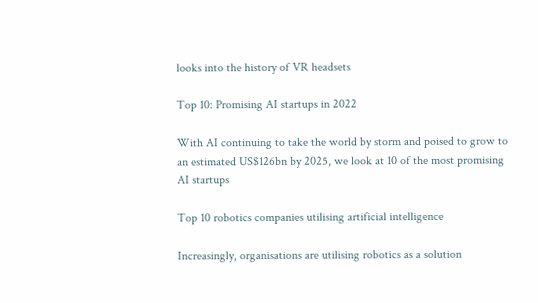looks into the history of VR headsets

Top 10: Promising AI startups in 2022

With AI continuing to take the world by storm and poised to grow to an estimated US$126bn by 2025, we look at 10 of the most promising AI startups

Top 10 robotics companies utilising artificial intelligence

Increasingly, organisations are utilising robotics as a solution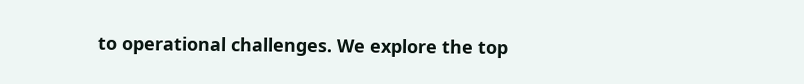to operational challenges. We explore the top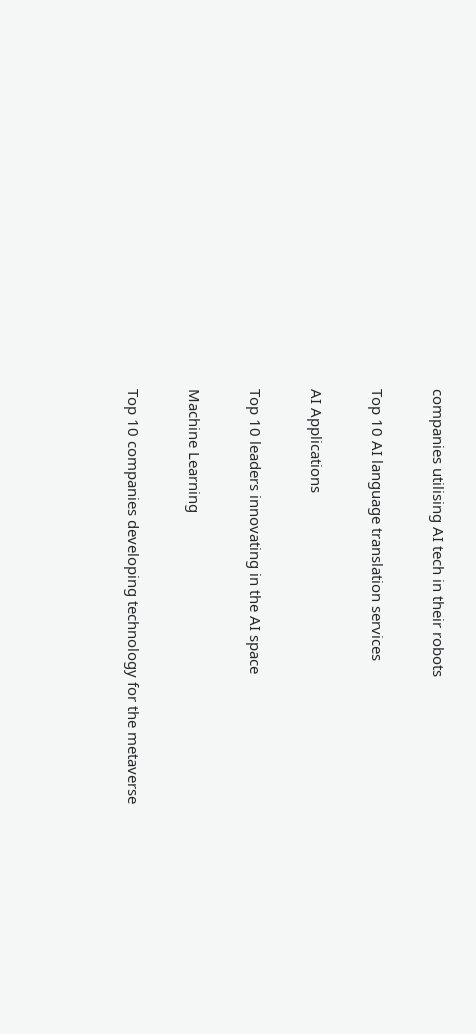companies utilising AI tech in their robots

Top 10 AI language translation services

AI Applications

Top 10 leaders innovating in the AI space

Machine Learning

Top 10 companies developing technology for the metaverse